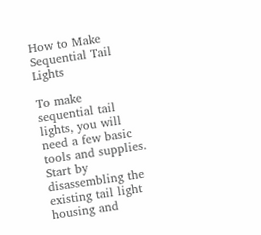How to Make Sequential Tail Lights

To make sequential tail lights, you will need a few basic tools and supplies. Start by disassembling the existing tail light housing and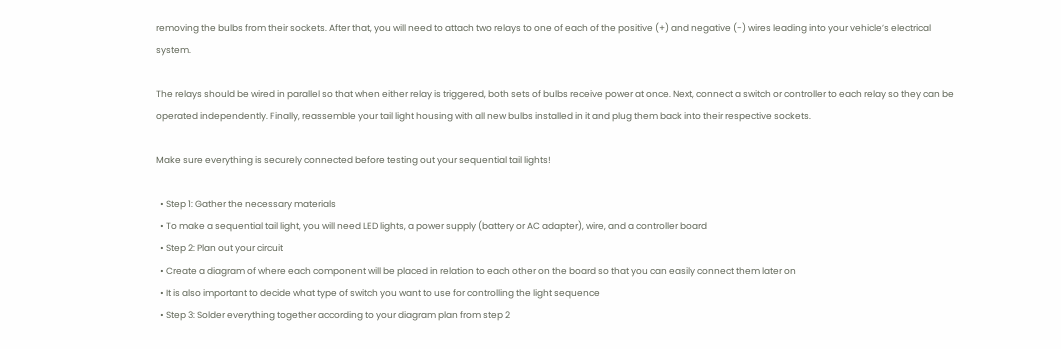removing the bulbs from their sockets. After that, you will need to attach two relays to one of each of the positive (+) and negative (-) wires leading into your vehicle’s electrical system.

The relays should be wired in parallel so that when either relay is triggered, both sets of bulbs receive power at once. Next, connect a switch or controller to each relay so they can be operated independently. Finally, reassemble your tail light housing with all new bulbs installed in it and plug them back into their respective sockets.

Make sure everything is securely connected before testing out your sequential tail lights!

  • Step 1: Gather the necessary materials
  • To make a sequential tail light, you will need LED lights, a power supply (battery or AC adapter), wire, and a controller board
  • Step 2: Plan out your circuit
  • Create a diagram of where each component will be placed in relation to each other on the board so that you can easily connect them later on
  • It is also important to decide what type of switch you want to use for controlling the light sequence
  • Step 3: Solder everything together according to your diagram plan from step 2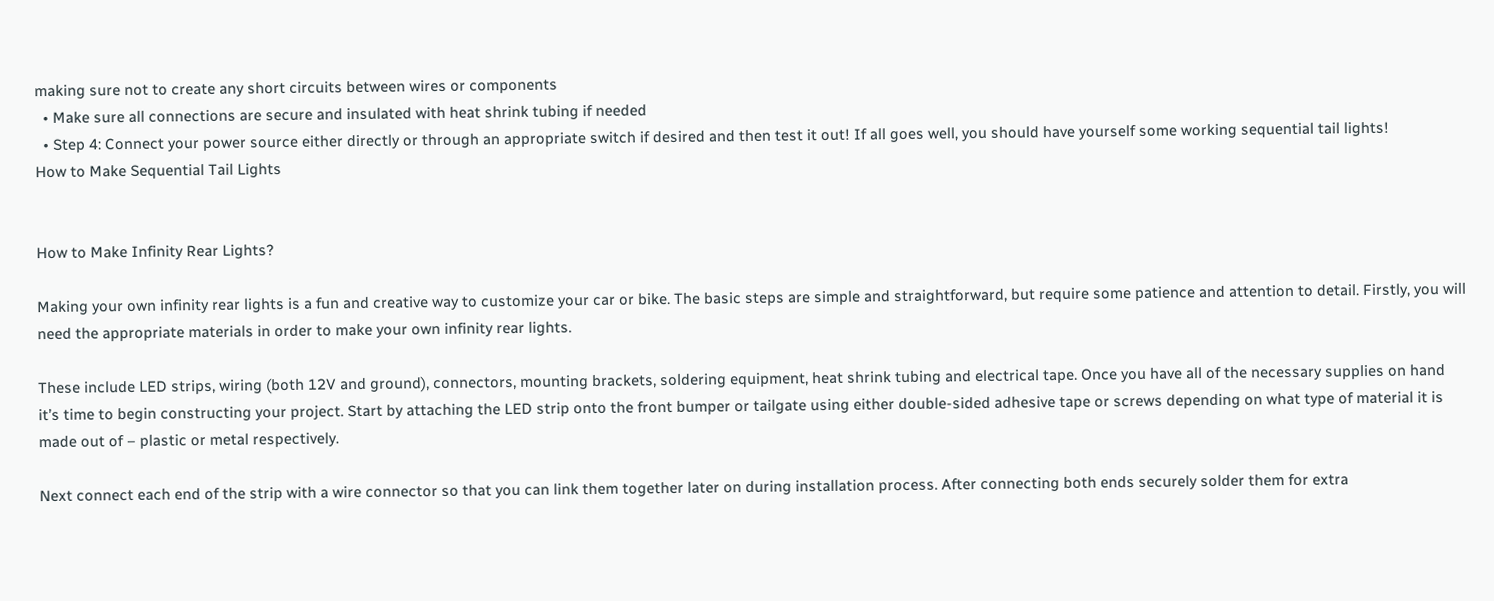making sure not to create any short circuits between wires or components
  • Make sure all connections are secure and insulated with heat shrink tubing if needed
  • Step 4: Connect your power source either directly or through an appropriate switch if desired and then test it out! If all goes well, you should have yourself some working sequential tail lights!
How to Make Sequential Tail Lights


How to Make Infinity Rear Lights?

Making your own infinity rear lights is a fun and creative way to customize your car or bike. The basic steps are simple and straightforward, but require some patience and attention to detail. Firstly, you will need the appropriate materials in order to make your own infinity rear lights.

These include LED strips, wiring (both 12V and ground), connectors, mounting brackets, soldering equipment, heat shrink tubing and electrical tape. Once you have all of the necessary supplies on hand it’s time to begin constructing your project. Start by attaching the LED strip onto the front bumper or tailgate using either double-sided adhesive tape or screws depending on what type of material it is made out of – plastic or metal respectively.

Next connect each end of the strip with a wire connector so that you can link them together later on during installation process. After connecting both ends securely solder them for extra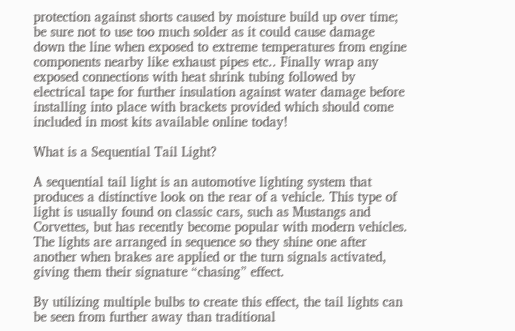protection against shorts caused by moisture build up over time; be sure not to use too much solder as it could cause damage down the line when exposed to extreme temperatures from engine components nearby like exhaust pipes etc.. Finally wrap any exposed connections with heat shrink tubing followed by electrical tape for further insulation against water damage before installing into place with brackets provided which should come included in most kits available online today!

What is a Sequential Tail Light?

A sequential tail light is an automotive lighting system that produces a distinctive look on the rear of a vehicle. This type of light is usually found on classic cars, such as Mustangs and Corvettes, but has recently become popular with modern vehicles. The lights are arranged in sequence so they shine one after another when brakes are applied or the turn signals activated, giving them their signature “chasing” effect.

By utilizing multiple bulbs to create this effect, the tail lights can be seen from further away than traditional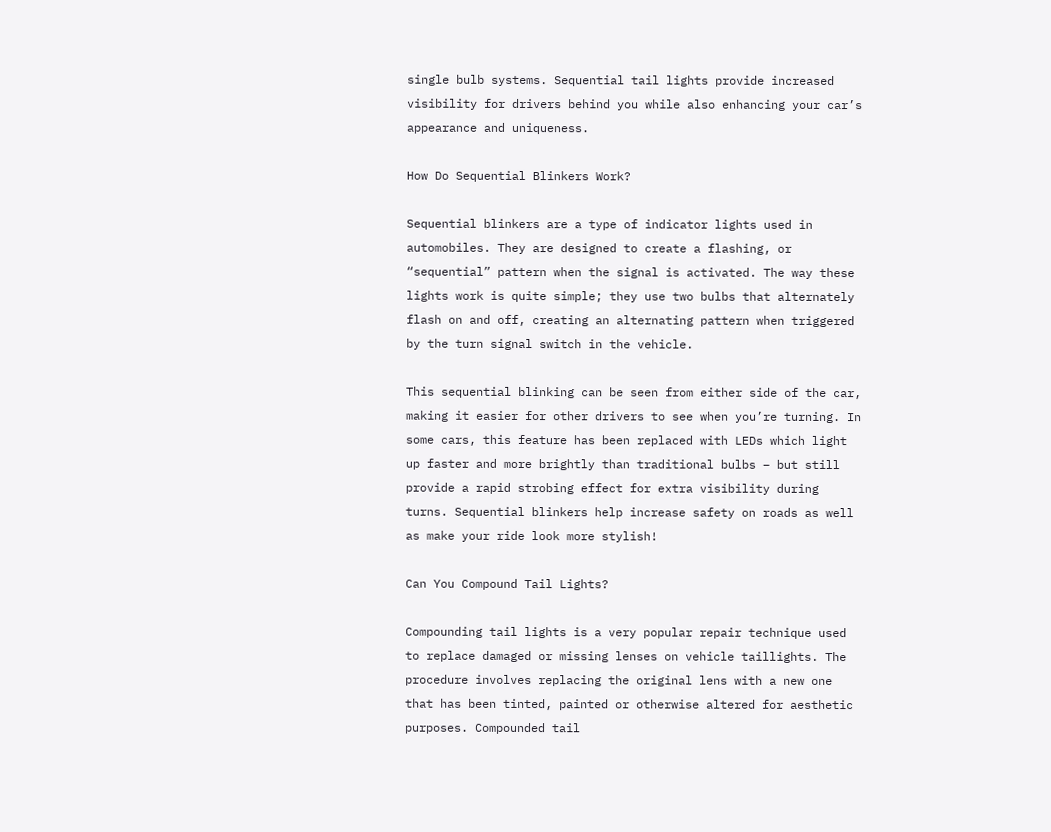single bulb systems. Sequential tail lights provide increased visibility for drivers behind you while also enhancing your car’s appearance and uniqueness.

How Do Sequential Blinkers Work?

Sequential blinkers are a type of indicator lights used in automobiles. They are designed to create a flashing, or “sequential” pattern when the signal is activated. The way these lights work is quite simple; they use two bulbs that alternately flash on and off, creating an alternating pattern when triggered by the turn signal switch in the vehicle.

This sequential blinking can be seen from either side of the car, making it easier for other drivers to see when you’re turning. In some cars, this feature has been replaced with LEDs which light up faster and more brightly than traditional bulbs – but still provide a rapid strobing effect for extra visibility during turns. Sequential blinkers help increase safety on roads as well as make your ride look more stylish!

Can You Compound Tail Lights?

Compounding tail lights is a very popular repair technique used to replace damaged or missing lenses on vehicle taillights. The procedure involves replacing the original lens with a new one that has been tinted, painted or otherwise altered for aesthetic purposes. Compounded tail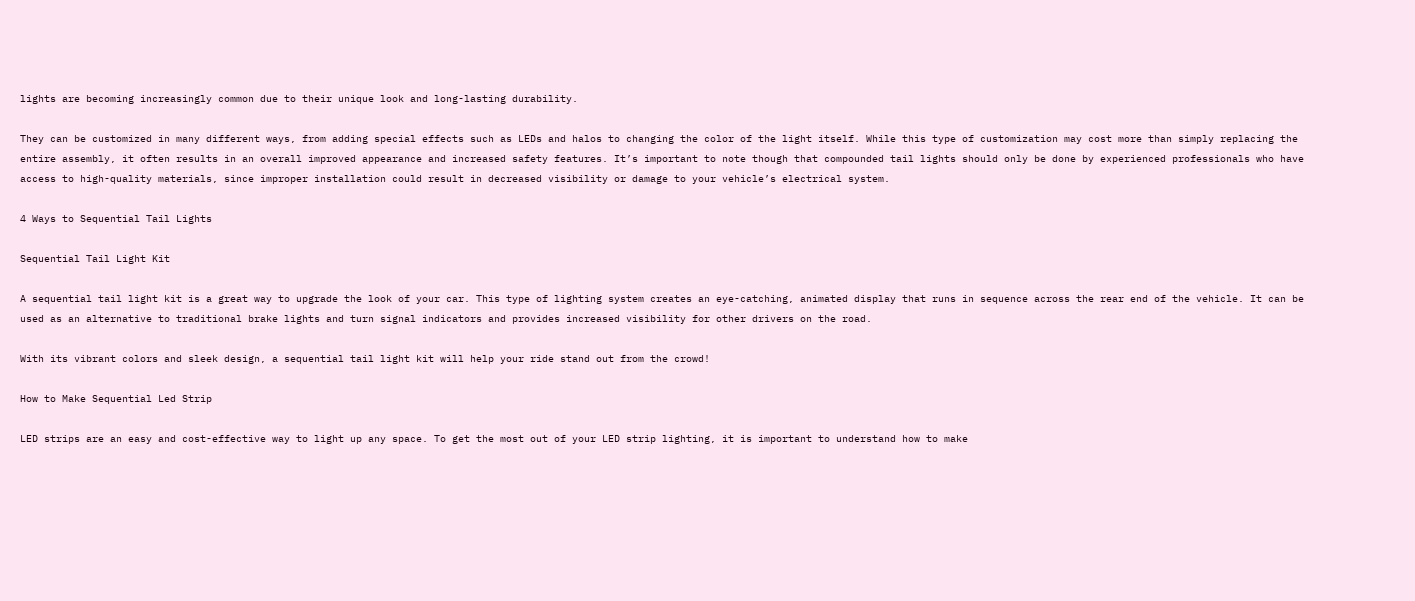lights are becoming increasingly common due to their unique look and long-lasting durability.

They can be customized in many different ways, from adding special effects such as LEDs and halos to changing the color of the light itself. While this type of customization may cost more than simply replacing the entire assembly, it often results in an overall improved appearance and increased safety features. It’s important to note though that compounded tail lights should only be done by experienced professionals who have access to high-quality materials, since improper installation could result in decreased visibility or damage to your vehicle’s electrical system.

4 Ways to Sequential Tail Lights

Sequential Tail Light Kit

A sequential tail light kit is a great way to upgrade the look of your car. This type of lighting system creates an eye-catching, animated display that runs in sequence across the rear end of the vehicle. It can be used as an alternative to traditional brake lights and turn signal indicators and provides increased visibility for other drivers on the road.

With its vibrant colors and sleek design, a sequential tail light kit will help your ride stand out from the crowd!

How to Make Sequential Led Strip

LED strips are an easy and cost-effective way to light up any space. To get the most out of your LED strip lighting, it is important to understand how to make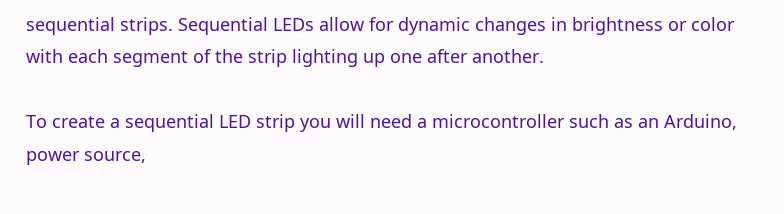sequential strips. Sequential LEDs allow for dynamic changes in brightness or color with each segment of the strip lighting up one after another.

To create a sequential LED strip you will need a microcontroller such as an Arduino, power source,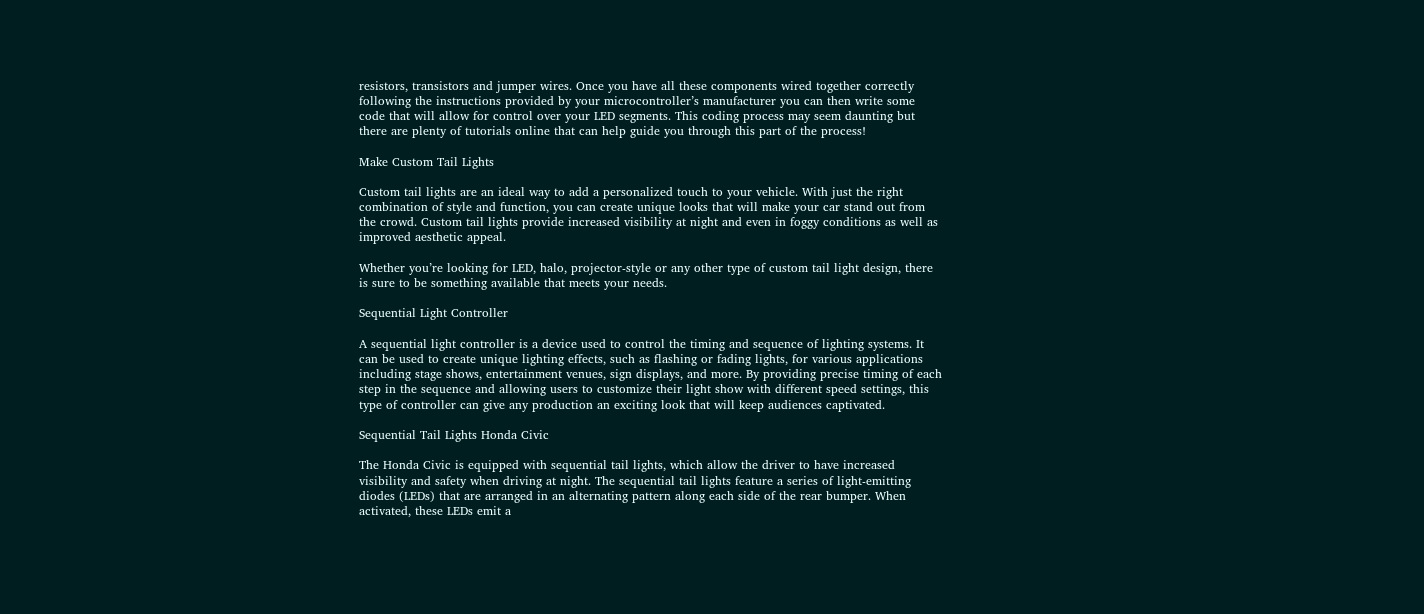resistors, transistors and jumper wires. Once you have all these components wired together correctly following the instructions provided by your microcontroller’s manufacturer you can then write some code that will allow for control over your LED segments. This coding process may seem daunting but there are plenty of tutorials online that can help guide you through this part of the process!

Make Custom Tail Lights

Custom tail lights are an ideal way to add a personalized touch to your vehicle. With just the right combination of style and function, you can create unique looks that will make your car stand out from the crowd. Custom tail lights provide increased visibility at night and even in foggy conditions as well as improved aesthetic appeal.

Whether you’re looking for LED, halo, projector-style or any other type of custom tail light design, there is sure to be something available that meets your needs.

Sequential Light Controller

A sequential light controller is a device used to control the timing and sequence of lighting systems. It can be used to create unique lighting effects, such as flashing or fading lights, for various applications including stage shows, entertainment venues, sign displays, and more. By providing precise timing of each step in the sequence and allowing users to customize their light show with different speed settings, this type of controller can give any production an exciting look that will keep audiences captivated.

Sequential Tail Lights Honda Civic

The Honda Civic is equipped with sequential tail lights, which allow the driver to have increased visibility and safety when driving at night. The sequential tail lights feature a series of light-emitting diodes (LEDs) that are arranged in an alternating pattern along each side of the rear bumper. When activated, these LEDs emit a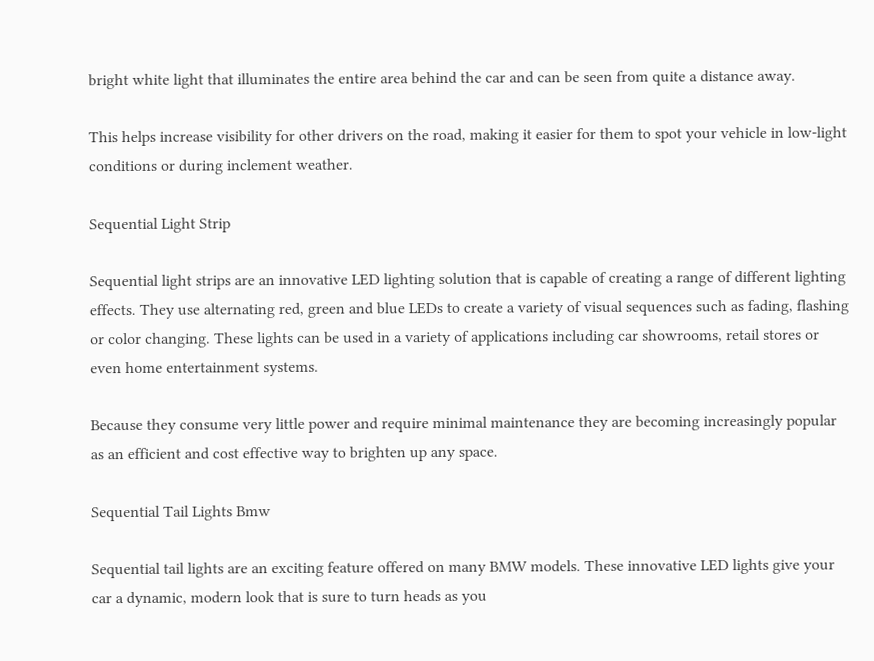bright white light that illuminates the entire area behind the car and can be seen from quite a distance away.

This helps increase visibility for other drivers on the road, making it easier for them to spot your vehicle in low-light conditions or during inclement weather.

Sequential Light Strip

Sequential light strips are an innovative LED lighting solution that is capable of creating a range of different lighting effects. They use alternating red, green and blue LEDs to create a variety of visual sequences such as fading, flashing or color changing. These lights can be used in a variety of applications including car showrooms, retail stores or even home entertainment systems.

Because they consume very little power and require minimal maintenance they are becoming increasingly popular as an efficient and cost effective way to brighten up any space.

Sequential Tail Lights Bmw

Sequential tail lights are an exciting feature offered on many BMW models. These innovative LED lights give your car a dynamic, modern look that is sure to turn heads as you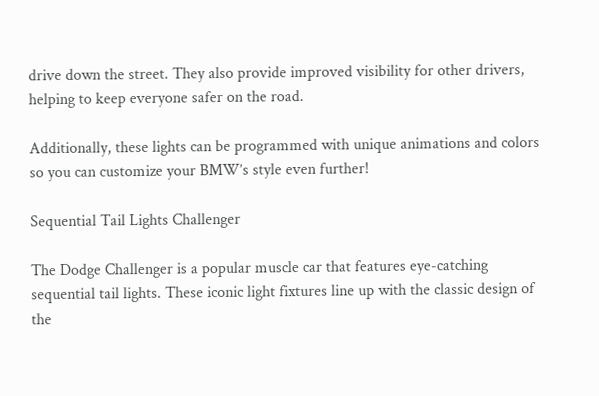drive down the street. They also provide improved visibility for other drivers, helping to keep everyone safer on the road.

Additionally, these lights can be programmed with unique animations and colors so you can customize your BMW’s style even further!

Sequential Tail Lights Challenger

The Dodge Challenger is a popular muscle car that features eye-catching sequential tail lights. These iconic light fixtures line up with the classic design of the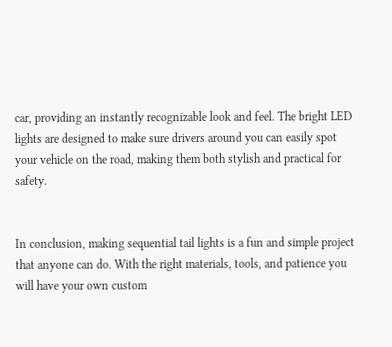car, providing an instantly recognizable look and feel. The bright LED lights are designed to make sure drivers around you can easily spot your vehicle on the road, making them both stylish and practical for safety.


In conclusion, making sequential tail lights is a fun and simple project that anyone can do. With the right materials, tools, and patience you will have your own custom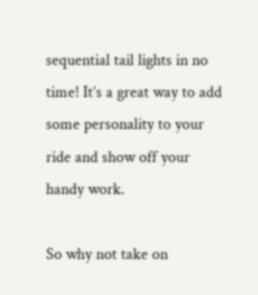sequential tail lights in no time! It’s a great way to add some personality to your ride and show off your handy work.

So why not take on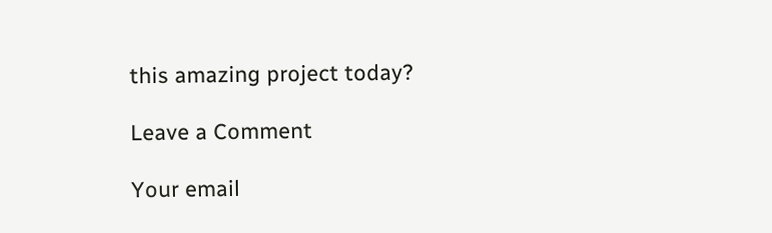this amazing project today?

Leave a Comment

Your email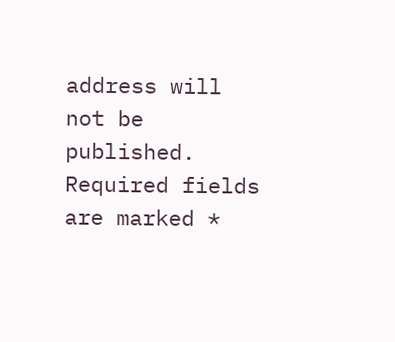address will not be published. Required fields are marked *